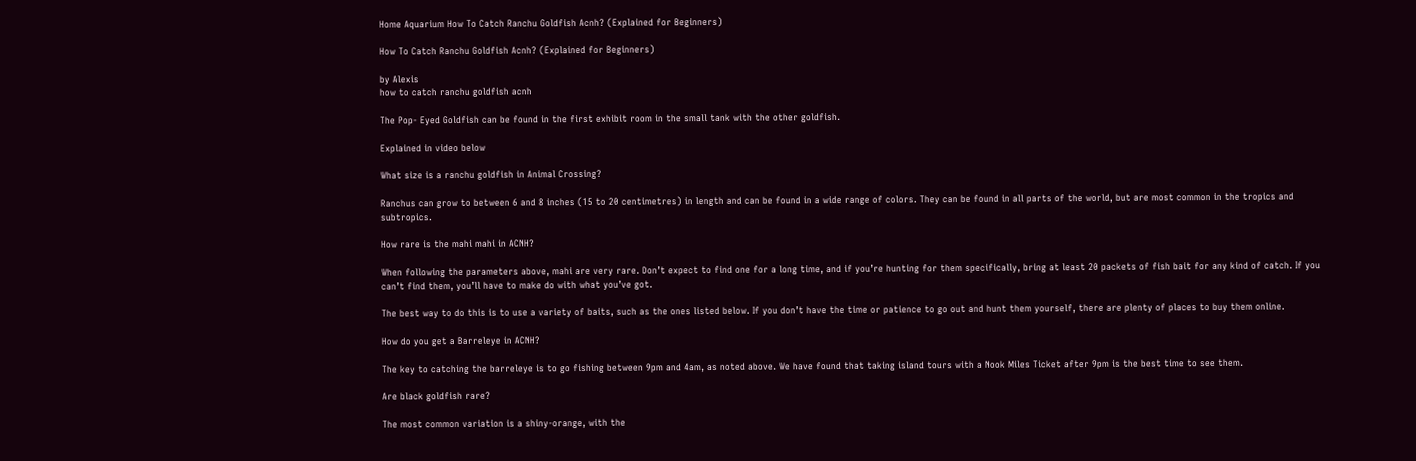Home Aquarium How To Catch Ranchu Goldfish Acnh? (Explained for Beginners)

How To Catch Ranchu Goldfish Acnh? (Explained for Beginners)

by Alexis
how to catch ranchu goldfish acnh

The Pop- Eyed Goldfish can be found in the first exhibit room in the small tank with the other goldfish.

Explained in video below

What size is a ranchu goldfish in Animal Crossing?

Ranchus can grow to between 6 and 8 inches (15 to 20 centimetres) in length and can be found in a wide range of colors. They can be found in all parts of the world, but are most common in the tropics and subtropics.

How rare is the mahi mahi in ACNH?

When following the parameters above, mahi are very rare. Don’t expect to find one for a long time, and if you’re hunting for them specifically, bring at least 20 packets of fish bait for any kind of catch. If you can’t find them, you’ll have to make do with what you’ve got.

The best way to do this is to use a variety of baits, such as the ones listed below. If you don’t have the time or patience to go out and hunt them yourself, there are plenty of places to buy them online.

How do you get a Barreleye in ACNH?

The key to catching the barreleye is to go fishing between 9pm and 4am, as noted above. We have found that taking island tours with a Nook Miles Ticket after 9pm is the best time to see them.

Are black goldfish rare?

The most common variation is a shiny-orange, with the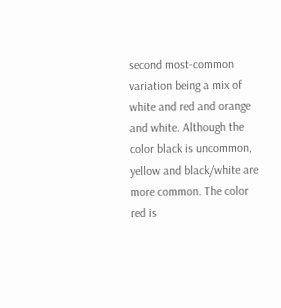second most-common variation being a mix of white and red and orange and white. Although the color black is uncommon, yellow and black/white are more common. The color red is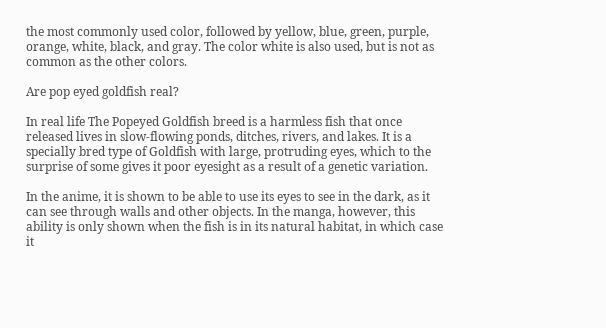the most commonly used color, followed by yellow, blue, green, purple, orange, white, black, and gray. The color white is also used, but is not as common as the other colors.

Are pop eyed goldfish real?

In real life The Popeyed Goldfish breed is a harmless fish that once released lives in slow-flowing ponds, ditches, rivers, and lakes. It is a specially bred type of Goldfish with large, protruding eyes, which to the surprise of some gives it poor eyesight as a result of a genetic variation.

In the anime, it is shown to be able to use its eyes to see in the dark, as it can see through walls and other objects. In the manga, however, this ability is only shown when the fish is in its natural habitat, in which case it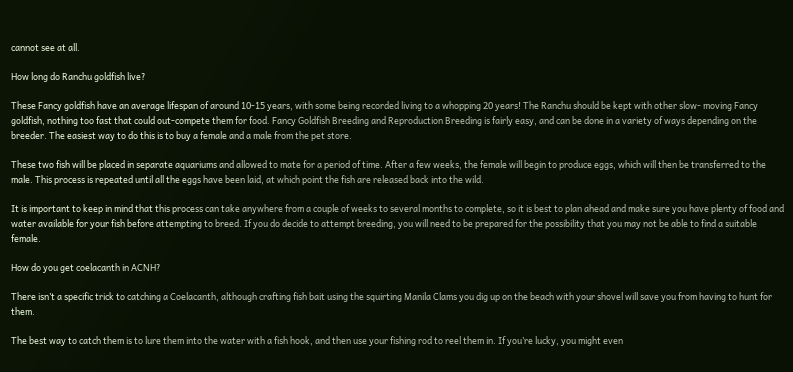cannot see at all.

How long do Ranchu goldfish live?

These Fancy goldfish have an average lifespan of around 10-15 years, with some being recorded living to a whopping 20 years! The Ranchu should be kept with other slow- moving Fancy goldfish, nothing too fast that could out-compete them for food. Fancy Goldfish Breeding and Reproduction Breeding is fairly easy, and can be done in a variety of ways depending on the breeder. The easiest way to do this is to buy a female and a male from the pet store.

These two fish will be placed in separate aquariums and allowed to mate for a period of time. After a few weeks, the female will begin to produce eggs, which will then be transferred to the male. This process is repeated until all the eggs have been laid, at which point the fish are released back into the wild.

It is important to keep in mind that this process can take anywhere from a couple of weeks to several months to complete, so it is best to plan ahead and make sure you have plenty of food and water available for your fish before attempting to breed. If you do decide to attempt breeding, you will need to be prepared for the possibility that you may not be able to find a suitable female.

How do you get coelacanth in ACNH?

There isn’t a specific trick to catching a Coelacanth, although crafting fish bait using the squirting Manila Clams you dig up on the beach with your shovel will save you from having to hunt for them.

The best way to catch them is to lure them into the water with a fish hook, and then use your fishing rod to reel them in. If you’re lucky, you might even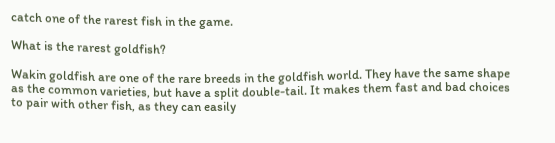catch one of the rarest fish in the game.

What is the rarest goldfish?

Wakin goldfish are one of the rare breeds in the goldfish world. They have the same shape as the common varieties, but have a split double-tail. It makes them fast and bad choices to pair with other fish, as they can easily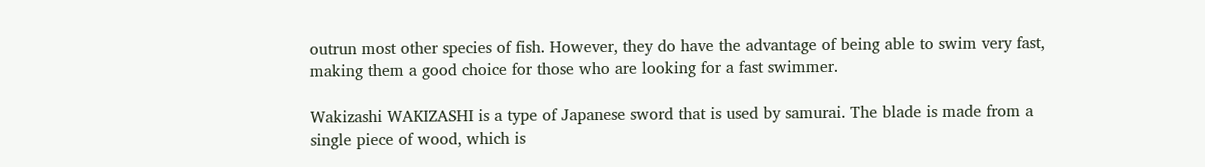outrun most other species of fish. However, they do have the advantage of being able to swim very fast, making them a good choice for those who are looking for a fast swimmer.

Wakizashi WAKIZASHI is a type of Japanese sword that is used by samurai. The blade is made from a single piece of wood, which is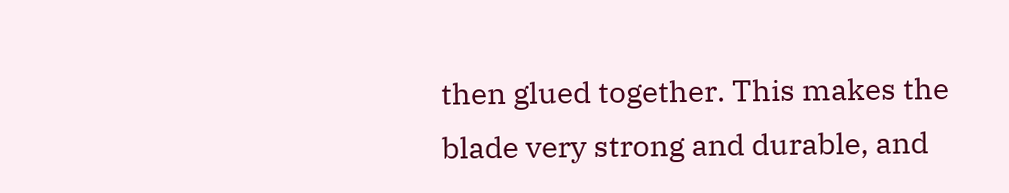then glued together. This makes the blade very strong and durable, and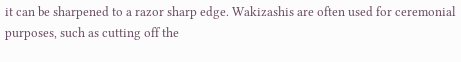it can be sharpened to a razor sharp edge. Wakizashis are often used for ceremonial purposes, such as cutting off the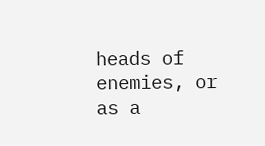heads of enemies, or as a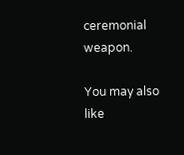ceremonial weapon.

You may also like